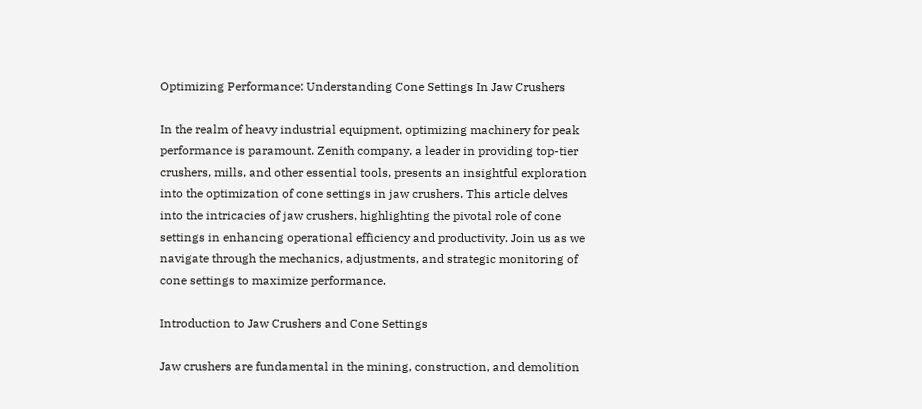Optimizing Performance: Understanding Cone Settings In Jaw Crushers

In the realm of heavy industrial equipment, optimizing machinery for peak performance is paramount. Zenith company, a leader in providing top-tier crushers, mills, and other essential tools, presents an insightful exploration into the optimization of cone settings in jaw crushers. This article delves into the intricacies of jaw crushers, highlighting the pivotal role of cone settings in enhancing operational efficiency and productivity. Join us as we navigate through the mechanics, adjustments, and strategic monitoring of cone settings to maximize performance.

Introduction to Jaw Crushers and Cone Settings

Jaw crushers are fundamental in the mining, construction, and demolition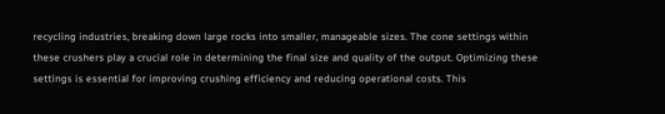recycling industries, breaking down large rocks into smaller, manageable sizes. The cone settings within these crushers play a crucial role in determining the final size and quality of the output. Optimizing these settings is essential for improving crushing efficiency and reducing operational costs. This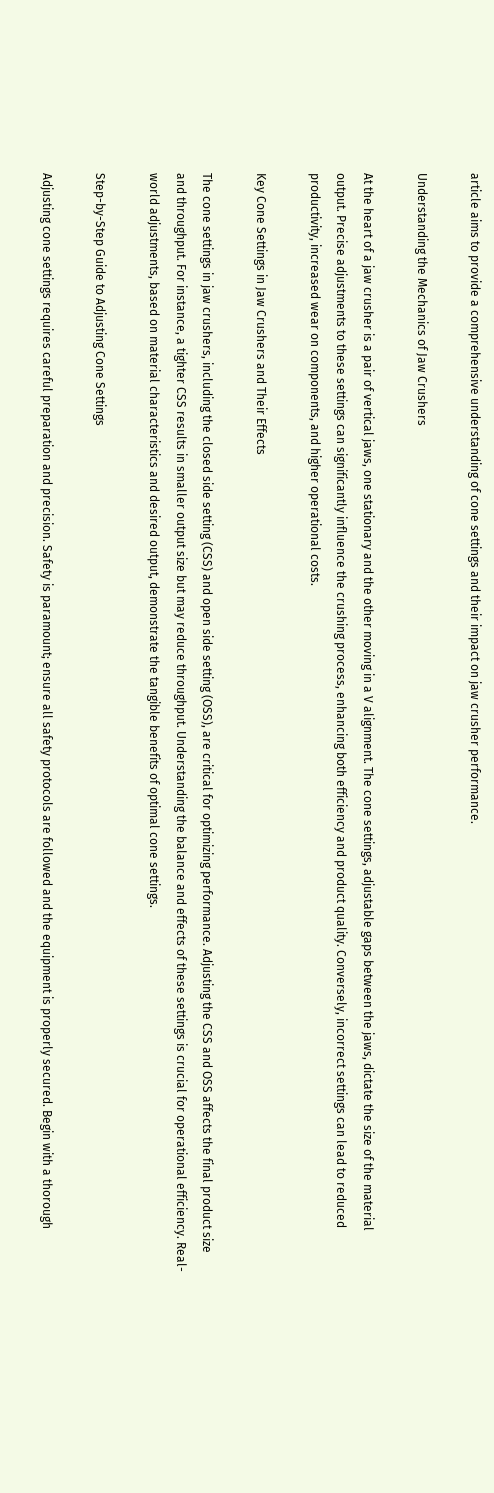article aims to provide a comprehensive understanding of cone settings and their impact on jaw crusher performance.

Understanding the Mechanics of Jaw Crushers

At the heart of a jaw crusher is a pair of vertical jaws, one stationary and the other moving in a V alignment. The cone settings, adjustable gaps between the jaws, dictate the size of the material output. Precise adjustments to these settings can significantly influence the crushing process, enhancing both efficiency and product quality. Conversely, incorrect settings can lead to reduced productivity, increased wear on components, and higher operational costs.

Key Cone Settings in Jaw Crushers and Their Effects

The cone settings in jaw crushers, including the closed side setting (CSS) and open side setting (OSS), are critical for optimizing performance. Adjusting the CSS and OSS affects the final product size and throughput. For instance, a tighter CSS results in smaller output size but may reduce throughput. Understanding the balance and effects of these settings is crucial for operational efficiency. Real-world adjustments, based on material characteristics and desired output, demonstrate the tangible benefits of optimal cone settings.

Step-by-Step Guide to Adjusting Cone Settings

Adjusting cone settings requires careful preparation and precision. Safety is paramount; ensure all safety protocols are followed and the equipment is properly secured. Begin with a thorough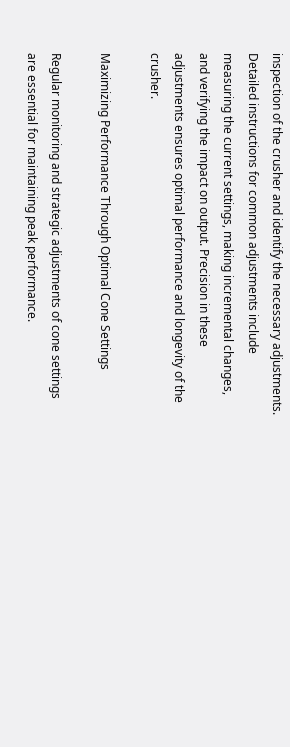inspection of the crusher and identify the necessary adjustments. Detailed instructions for common adjustments include measuring the current settings, making incremental changes, and verifying the impact on output. Precision in these adjustments ensures optimal performance and longevity of the crusher.

Maximizing Performance Through Optimal Cone Settings

Regular monitoring and strategic adjustments of cone settings are essential for maintaining peak performance.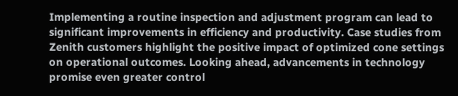Implementing a routine inspection and adjustment program can lead to significant improvements in efficiency and productivity. Case studies from Zenith customers highlight the positive impact of optimized cone settings on operational outcomes. Looking ahead, advancements in technology promise even greater control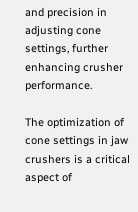and precision in adjusting cone settings, further enhancing crusher performance.

The optimization of cone settings in jaw crushers is a critical aspect of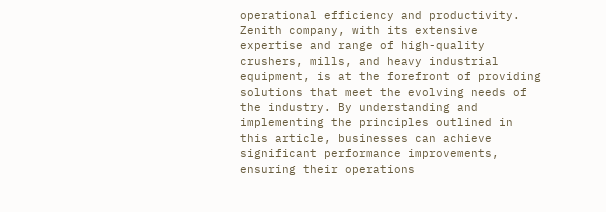operational efficiency and productivity. Zenith company, with its extensive expertise and range of high-quality crushers, mills, and heavy industrial equipment, is at the forefront of providing solutions that meet the evolving needs of the industry. By understanding and implementing the principles outlined in this article, businesses can achieve significant performance improvements, ensuring their operations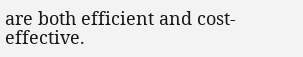are both efficient and cost-effective.